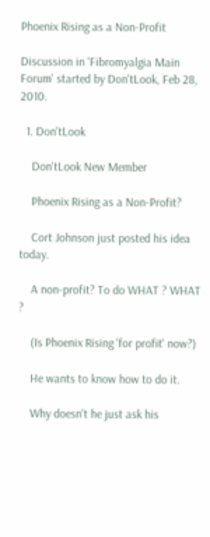Phoenix Rising as a Non-Profit

Discussion in 'Fibromyalgia Main Forum' started by Don'tLook, Feb 28, 2010.

  1. Don'tLook

    Don'tLook New Member

    Phoenix Rising as a Non-Profit?

    Cort Johnson just posted his idea today.

    A non-profit? To do WHAT ? WHAT ?

    (Is Phoenix Rising 'for profit' now?)

    He wants to know how to do it.

    Why doesn't he just ask his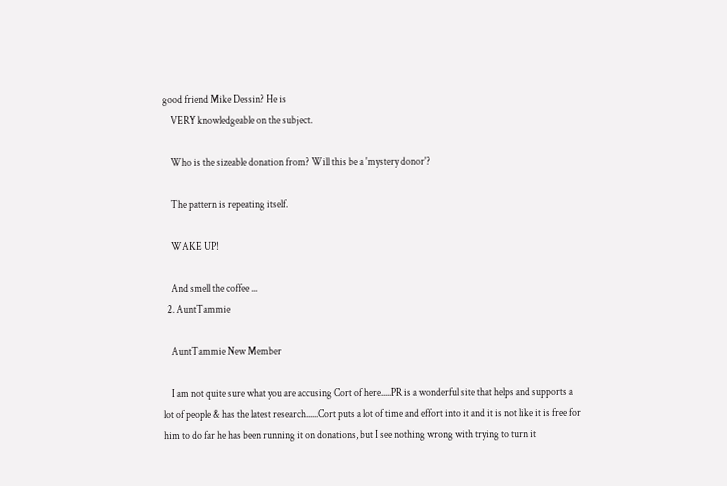good friend Mike Dessin? He is
    VERY knowledgeable on the subject.

    Who is the sizeable donation from? Will this be a 'mystery donor'?

    The pattern is repeating itself.

    WAKE UP!

    And smell the coffee ...
  2. AuntTammie

    AuntTammie New Member

    I am not quite sure what you are accusing Cort of here.....PR is a wonderful site that helps and supports a lot of people & has the latest research......Cort puts a lot of time and effort into it and it is not like it is free for him to do far he has been running it on donations, but I see nothing wrong with trying to turn it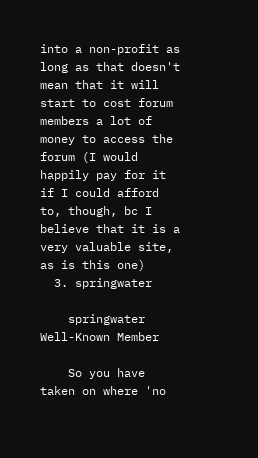into a non-profit as long as that doesn't mean that it will start to cost forum members a lot of money to access the forum (I would happily pay for it if I could afford to, though, bc I believe that it is a very valuable site, as is this one)
  3. springwater

    springwater Well-Known Member

    So you have taken on where 'no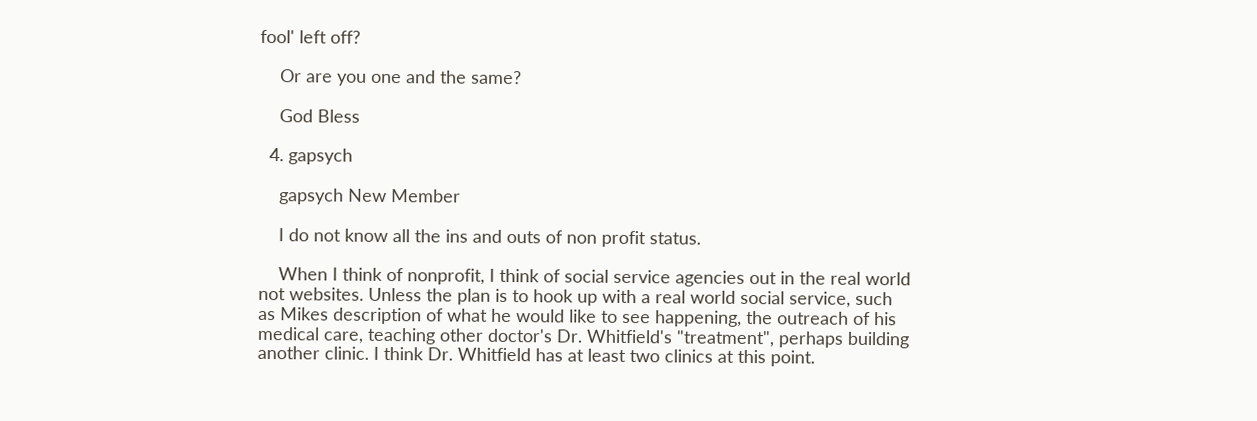fool' left off?

    Or are you one and the same?

    God Bless

  4. gapsych

    gapsych New Member

    I do not know all the ins and outs of non profit status.

    When I think of nonprofit, I think of social service agencies out in the real world not websites. Unless the plan is to hook up with a real world social service, such as Mikes description of what he would like to see happening, the outreach of his medical care, teaching other doctor's Dr. Whitfield's "treatment", perhaps building another clinic. I think Dr. Whitfield has at least two clinics at this point.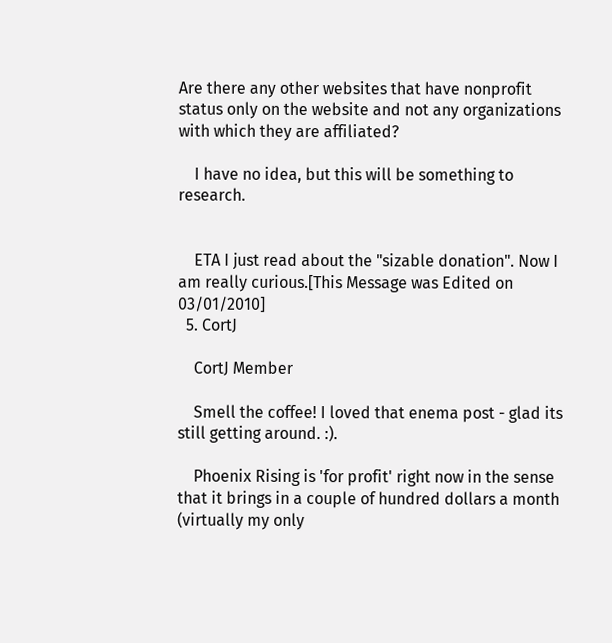Are there any other websites that have nonprofit status only on the website and not any organizations with which they are affiliated?

    I have no idea, but this will be something to research.


    ETA I just read about the "sizable donation". Now I am really curious.[This Message was Edited on 03/01/2010]
  5. CortJ

    CortJ Member

    Smell the coffee! I loved that enema post - glad its still getting around. :).

    Phoenix Rising is 'for profit' right now in the sense that it brings in a couple of hundred dollars a month (virtually my only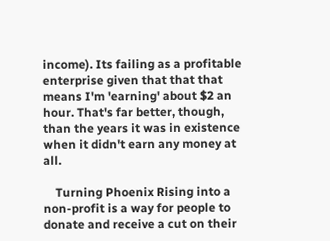income). Its failing as a profitable enterprise given that that that means I'm 'earning' about $2 an hour. That's far better, though, than the years it was in existence when it didn't earn any money at all.

    Turning Phoenix Rising into a non-profit is a way for people to donate and receive a cut on their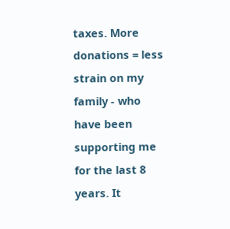taxes. More donations = less strain on my family - who have been supporting me for the last 8 years. It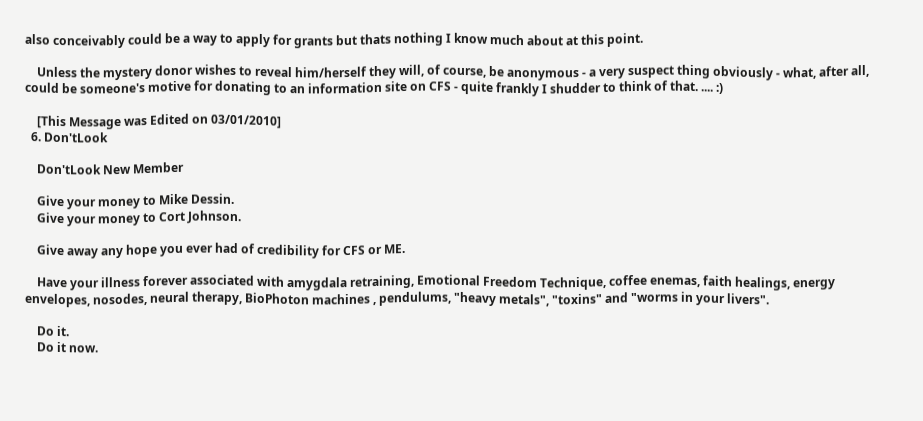also conceivably could be a way to apply for grants but thats nothing I know much about at this point.

    Unless the mystery donor wishes to reveal him/herself they will, of course, be anonymous - a very suspect thing obviously - what, after all, could be someone's motive for donating to an information site on CFS - quite frankly I shudder to think of that. .... :)

    [This Message was Edited on 03/01/2010]
  6. Don'tLook

    Don'tLook New Member

    Give your money to Mike Dessin.
    Give your money to Cort Johnson.

    Give away any hope you ever had of credibility for CFS or ME.

    Have your illness forever associated with amygdala retraining, Emotional Freedom Technique, coffee enemas, faith healings, energy envelopes, nosodes, neural therapy, BioPhoton machines , pendulums, "heavy metals", "toxins" and "worms in your livers".

    Do it.
    Do it now.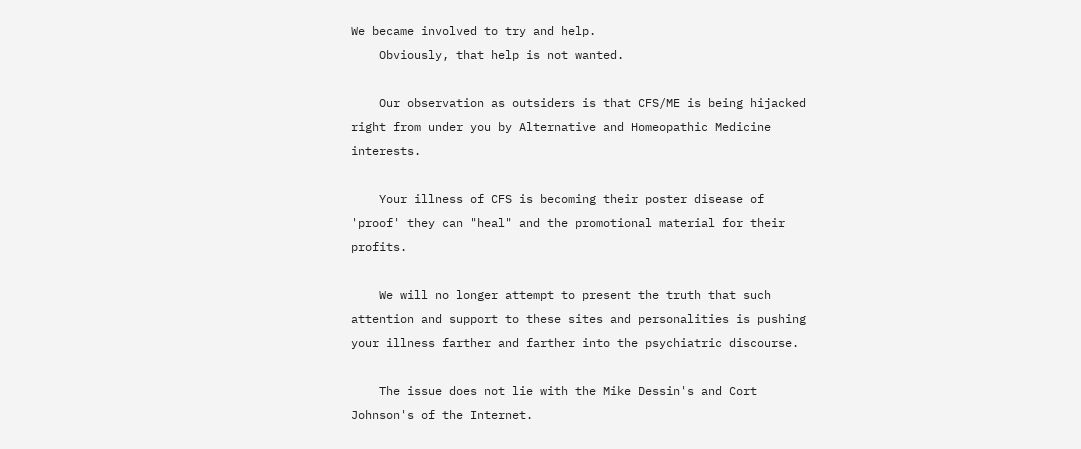We became involved to try and help.
    Obviously, that help is not wanted.

    Our observation as outsiders is that CFS/ME is being hijacked right from under you by Alternative and Homeopathic Medicine interests.

    Your illness of CFS is becoming their poster disease of 'proof' they can "heal" and the promotional material for their profits.

    We will no longer attempt to present the truth that such attention and support to these sites and personalities is pushing your illness farther and farther into the psychiatric discourse.

    The issue does not lie with the Mike Dessin's and Cort Johnson's of the Internet.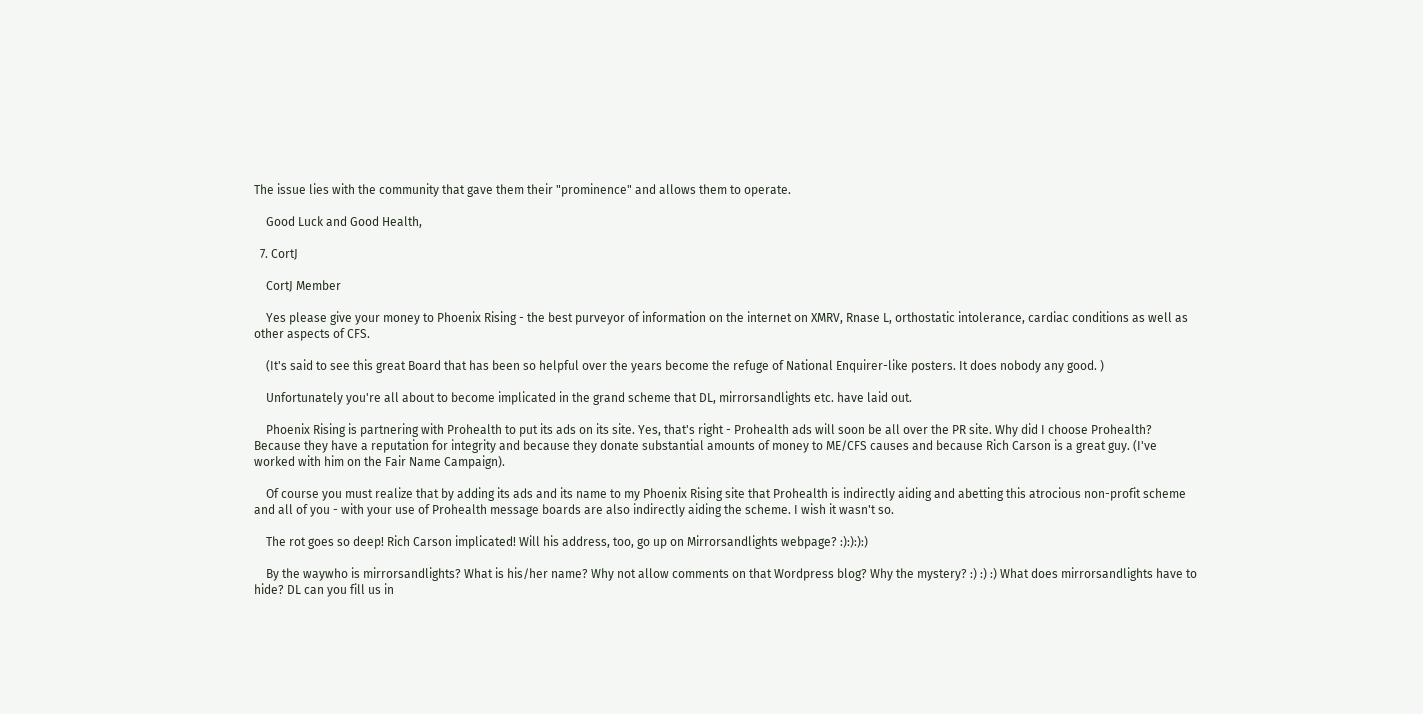The issue lies with the community that gave them their "prominence" and allows them to operate.

    Good Luck and Good Health,

  7. CortJ

    CortJ Member

    Yes please give your money to Phoenix Rising - the best purveyor of information on the internet on XMRV, Rnase L, orthostatic intolerance, cardiac conditions as well as other aspects of CFS.

    (It's said to see this great Board that has been so helpful over the years become the refuge of National Enquirer-like posters. It does nobody any good. )

    Unfortunately you're all about to become implicated in the grand scheme that DL, mirrorsandlights etc. have laid out.

    Phoenix Rising is partnering with Prohealth to put its ads on its site. Yes, that's right - Prohealth ads will soon be all over the PR site. Why did I choose Prohealth? Because they have a reputation for integrity and because they donate substantial amounts of money to ME/CFS causes and because Rich Carson is a great guy. (I've worked with him on the Fair Name Campaign).

    Of course you must realize that by adding its ads and its name to my Phoenix Rising site that Prohealth is indirectly aiding and abetting this atrocious non-profit scheme and all of you - with your use of Prohealth message boards are also indirectly aiding the scheme. I wish it wasn't so.

    The rot goes so deep! Rich Carson implicated! Will his address, too, go up on Mirrorsandlights webpage? :):):):)

    By the waywho is mirrorsandlights? What is his/her name? Why not allow comments on that Wordpress blog? Why the mystery? :) :) :) What does mirrorsandlights have to hide? DL can you fill us in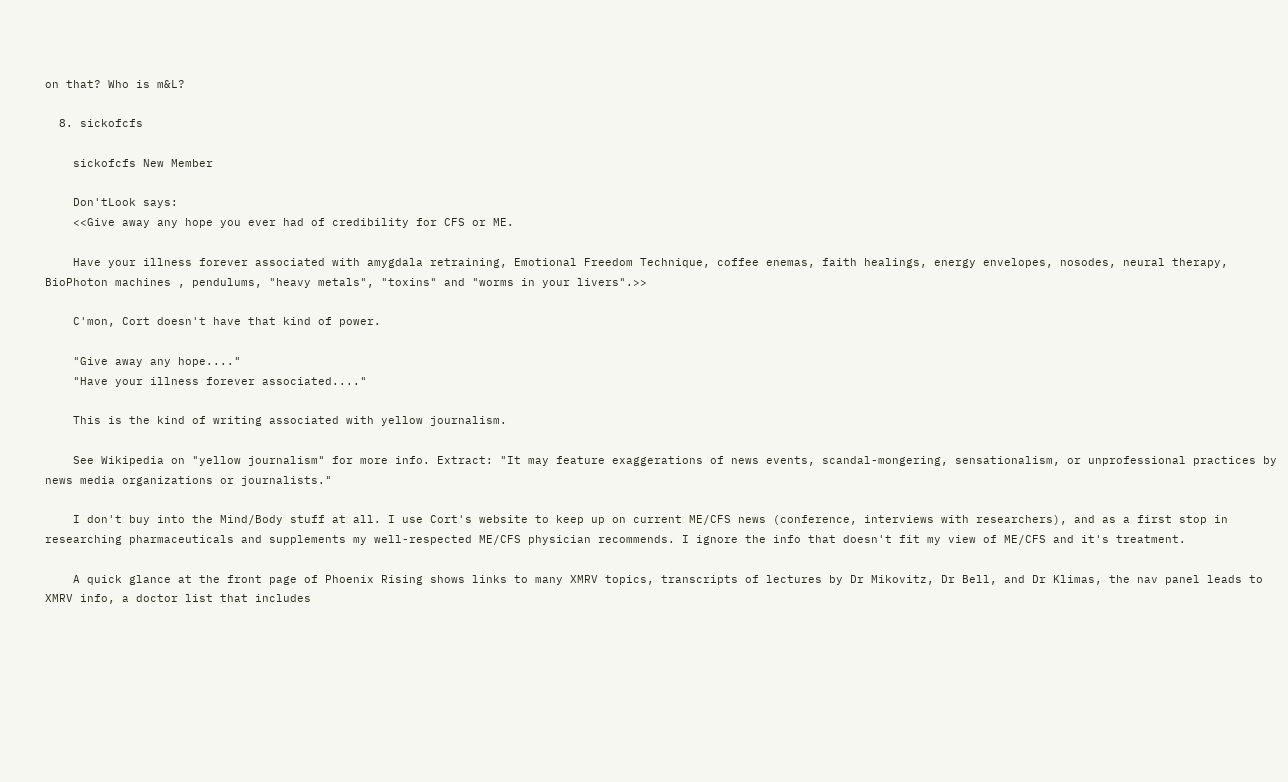on that? Who is m&L?

  8. sickofcfs

    sickofcfs New Member

    Don'tLook says:
    <<Give away any hope you ever had of credibility for CFS or ME.

    Have your illness forever associated with amygdala retraining, Emotional Freedom Technique, coffee enemas, faith healings, energy envelopes, nosodes, neural therapy, BioPhoton machines , pendulums, "heavy metals", "toxins" and "worms in your livers".>>

    C'mon, Cort doesn't have that kind of power.

    "Give away any hope...."
    "Have your illness forever associated...."

    This is the kind of writing associated with yellow journalism.

    See Wikipedia on "yellow journalism" for more info. Extract: "It may feature exaggerations of news events, scandal-mongering, sensationalism, or unprofessional practices by news media organizations or journalists."

    I don't buy into the Mind/Body stuff at all. I use Cort's website to keep up on current ME/CFS news (conference, interviews with researchers), and as a first stop in researching pharmaceuticals and supplements my well-respected ME/CFS physician recommends. I ignore the info that doesn't fit my view of ME/CFS and it's treatment.

    A quick glance at the front page of Phoenix Rising shows links to many XMRV topics, transcripts of lectures by Dr Mikovitz, Dr Bell, and Dr Klimas, the nav panel leads to XMRV info, a doctor list that includes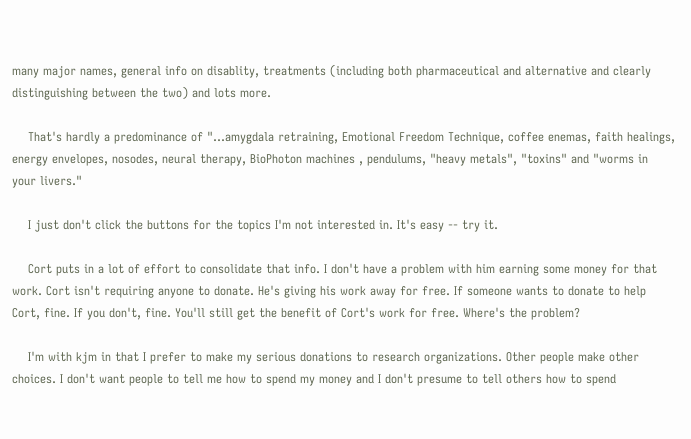many major names, general info on disablity, treatments (including both pharmaceutical and alternative and clearly distinguishing between the two) and lots more.

    That's hardly a predominance of "...amygdala retraining, Emotional Freedom Technique, coffee enemas, faith healings, energy envelopes, nosodes, neural therapy, BioPhoton machines , pendulums, "heavy metals", "toxins" and "worms in your livers."

    I just don't click the buttons for the topics I'm not interested in. It's easy -- try it.

    Cort puts in a lot of effort to consolidate that info. I don't have a problem with him earning some money for that work. Cort isn't requiring anyone to donate. He's giving his work away for free. If someone wants to donate to help Cort, fine. If you don't, fine. You'll still get the benefit of Cort's work for free. Where's the problem?

    I'm with kjm in that I prefer to make my serious donations to research organizations. Other people make other choices. I don't want people to tell me how to spend my money and I don't presume to tell others how to spend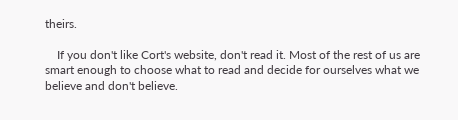theirs.

    If you don't like Cort's website, don't read it. Most of the rest of us are smart enough to choose what to read and decide for ourselves what we believe and don't believe.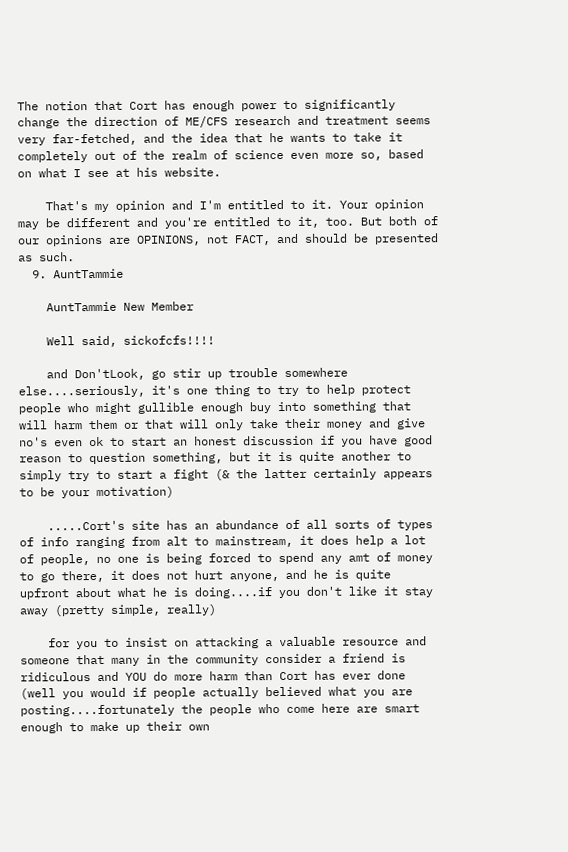The notion that Cort has enough power to significantly change the direction of ME/CFS research and treatment seems very far-fetched, and the idea that he wants to take it completely out of the realm of science even more so, based on what I see at his website.

    That's my opinion and I'm entitled to it. Your opinion may be different and you're entitled to it, too. But both of our opinions are OPINIONS, not FACT, and should be presented as such.
  9. AuntTammie

    AuntTammie New Member

    Well said, sickofcfs!!!!

    and Don'tLook, go stir up trouble somewhere else....seriously, it's one thing to try to help protect people who might gullible enough buy into something that will harm them or that will only take their money and give no's even ok to start an honest discussion if you have good reason to question something, but it is quite another to simply try to start a fight (& the latter certainly appears to be your motivation)

    .....Cort's site has an abundance of all sorts of types of info ranging from alt to mainstream, it does help a lot of people, no one is being forced to spend any amt of money to go there, it does not hurt anyone, and he is quite upfront about what he is doing....if you don't like it stay away (pretty simple, really)

    for you to insist on attacking a valuable resource and someone that many in the community consider a friend is ridiculous and YOU do more harm than Cort has ever done (well you would if people actually believed what you are posting....fortunately the people who come here are smart enough to make up their own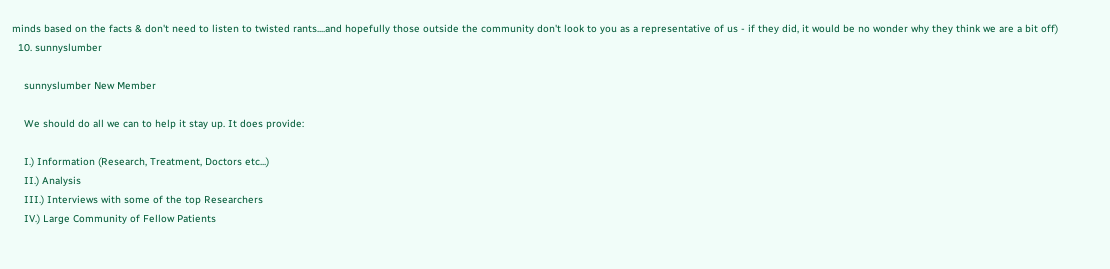minds based on the facts & don't need to listen to twisted rants....and hopefully those outside the community don't look to you as a representative of us - if they did, it would be no wonder why they think we are a bit off)
  10. sunnyslumber

    sunnyslumber New Member

    We should do all we can to help it stay up. It does provide:

    I.) Information (Research, Treatment, Doctors etc...)
    II.) Analysis
    III.) Interviews with some of the top Researchers
    IV.) Large Community of Fellow Patients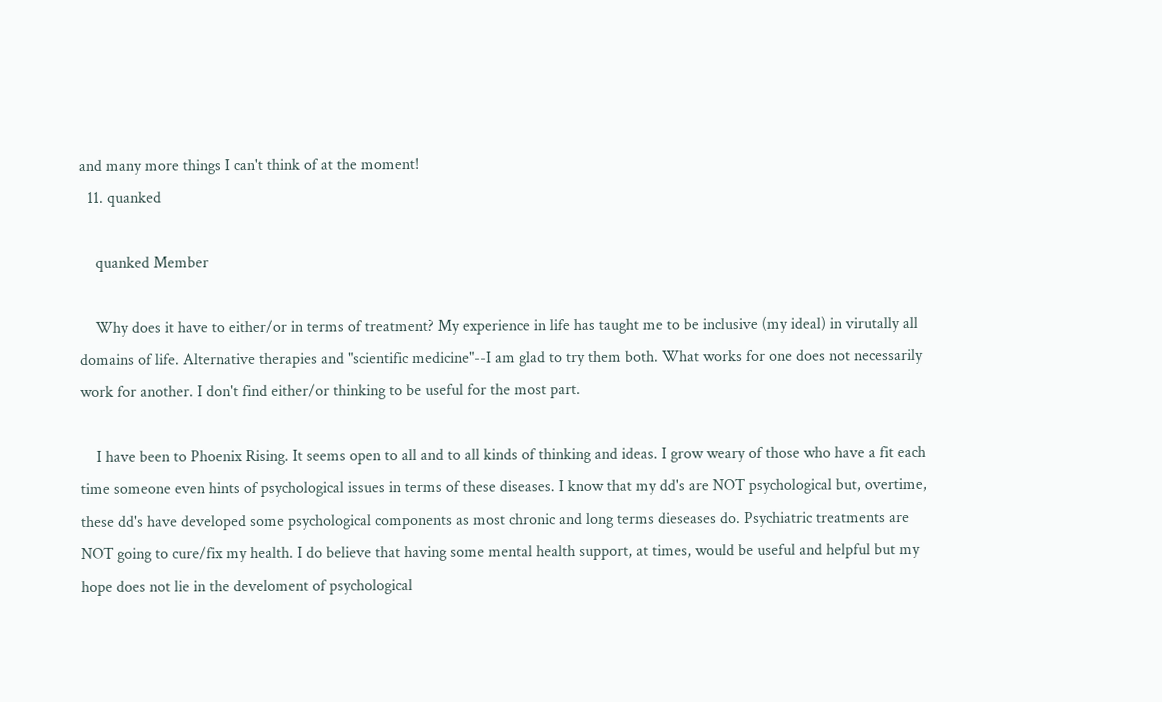and many more things I can't think of at the moment!
  11. quanked

    quanked Member

    Why does it have to either/or in terms of treatment? My experience in life has taught me to be inclusive (my ideal) in virutally all domains of life. Alternative therapies and "scientific medicine"--I am glad to try them both. What works for one does not necessarily work for another. I don't find either/or thinking to be useful for the most part.

    I have been to Phoenix Rising. It seems open to all and to all kinds of thinking and ideas. I grow weary of those who have a fit each time someone even hints of psychological issues in terms of these diseases. I know that my dd's are NOT psychological but, overtime, these dd's have developed some psychological components as most chronic and long terms dieseases do. Psychiatric treatments are NOT going to cure/fix my health. I do believe that having some mental health support, at times, would be useful and helpful but my hope does not lie in the develoment of psychological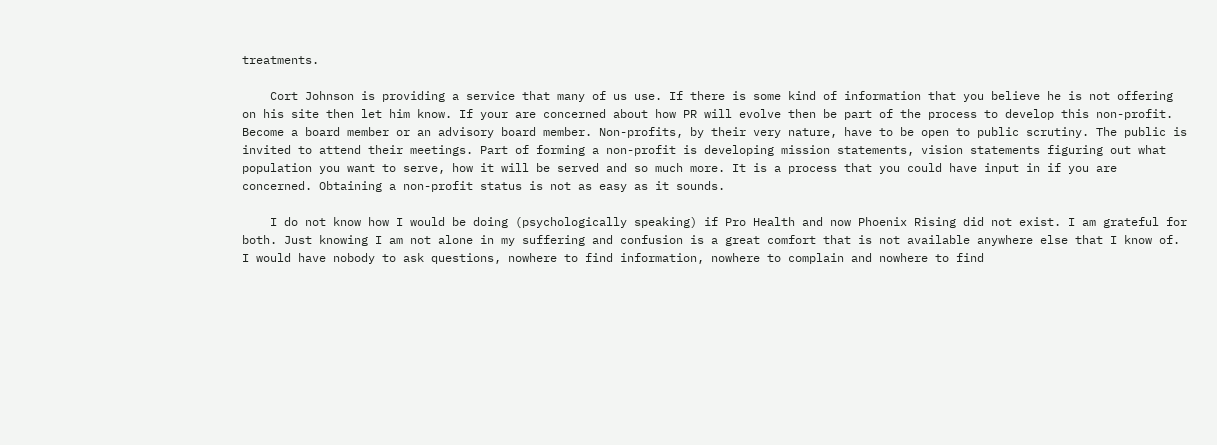treatments.

    Cort Johnson is providing a service that many of us use. If there is some kind of information that you believe he is not offering on his site then let him know. If your are concerned about how PR will evolve then be part of the process to develop this non-profit. Become a board member or an advisory board member. Non-profits, by their very nature, have to be open to public scrutiny. The public is invited to attend their meetings. Part of forming a non-profit is developing mission statements, vision statements figuring out what population you want to serve, how it will be served and so much more. It is a process that you could have input in if you are concerned. Obtaining a non-profit status is not as easy as it sounds.

    I do not know how I would be doing (psychologically speaking) if Pro Health and now Phoenix Rising did not exist. I am grateful for both. Just knowing I am not alone in my suffering and confusion is a great comfort that is not available anywhere else that I know of. I would have nobody to ask questions, nowhere to find information, nowhere to complain and nowhere to find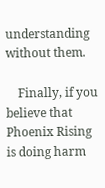understanding without them.

    Finally, if you believe that Phoenix Rising is doing harm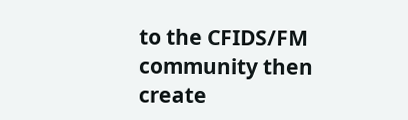to the CFIDS/FM community then create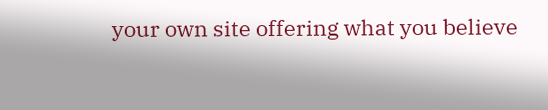your own site offering what you believe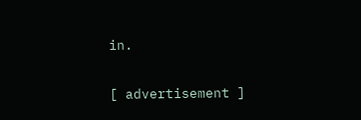in.

[ advertisement ]